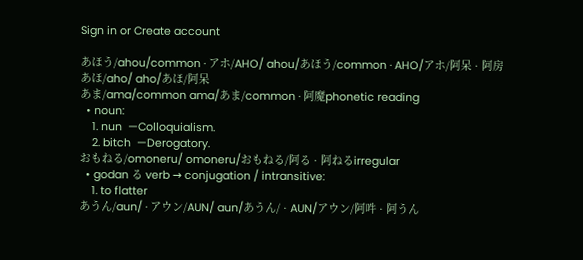Sign in or Create account

あほう/ahou/common · アホ/AHO/ ahou/あほう/common · AHO/アホ/阿呆 · 阿房
あほ/aho/ aho/あほ/阿呆
あま/ama/common ama/あま/common · 阿魔phonetic reading
  • noun:
    1. nun  —Colloquialism.
    2. bitch  —Derogatory.
おもねる/omoneru/ omoneru/おもねる/阿る · 阿ねるirregular
  • godan る verb → conjugation / intransitive:
    1. to flatter
あうん/aun/ · アウン/AUN/ aun/あうん/ · AUN/アウン/阿吽 · 阿うん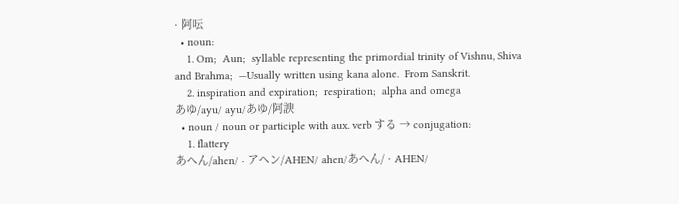· 阿呍
  • noun:
    1. Om;  Aun;  syllable representing the primordial trinity of Vishnu, Shiva and Brahma;  —Usually written using kana alone.  From Sanskrit.
    2. inspiration and expiration;  respiration;  alpha and omega
あゆ/ayu/ ayu/あゆ/阿諛
  • noun / noun or participle with aux. verb する → conjugation:
    1. flattery
あへん/ahen/ · アヘン/AHEN/ ahen/あへん/ · AHEN/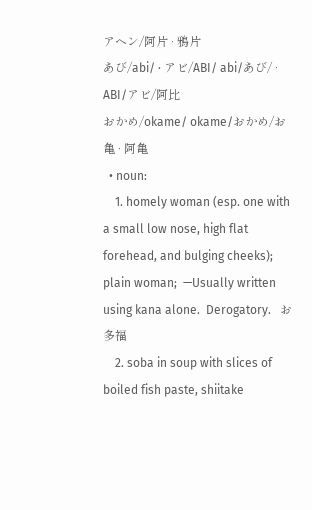アヘン/阿片 · 鴉片
あび/abi/ · アビ/ABI/ abi/あび/ · ABI/アビ/阿比
おかめ/okame/ okame/おかめ/お亀 · 阿亀
  • noun:
    1. homely woman (esp. one with a small low nose, high flat forehead, and bulging cheeks);  plain woman;  —Usually written using kana alone.  Derogatory.   お多福
    2. soba in soup with slices of boiled fish paste, shiitake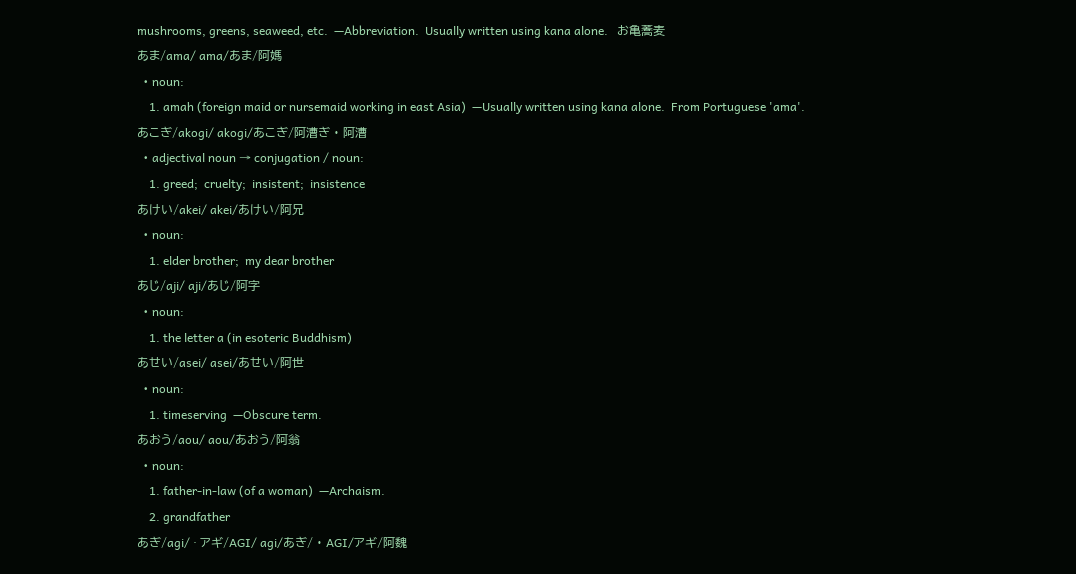mushrooms, greens, seaweed, etc.  —Abbreviation.  Usually written using kana alone.   お亀蕎麦
あま/ama/ ama/あま/阿媽
  • noun:
    1. amah (foreign maid or nursemaid working in east Asia)  —Usually written using kana alone.  From Portuguese 'ama'.
あこぎ/akogi/ akogi/あこぎ/阿漕ぎ · 阿漕
  • adjectival noun → conjugation / noun:
    1. greed;  cruelty;  insistent;  insistence
あけい/akei/ akei/あけい/阿兄
  • noun:
    1. elder brother;  my dear brother
あじ/aji/ aji/あじ/阿字
  • noun:
    1. the letter a (in esoteric Buddhism)
あせい/asei/ asei/あせい/阿世
  • noun:
    1. timeserving  —Obscure term.
あおう/aou/ aou/あおう/阿翁
  • noun:
    1. father-in-law (of a woman)  —Archaism.
    2. grandfather
あぎ/agi/ · アギ/AGI/ agi/あぎ/ · AGI/アギ/阿魏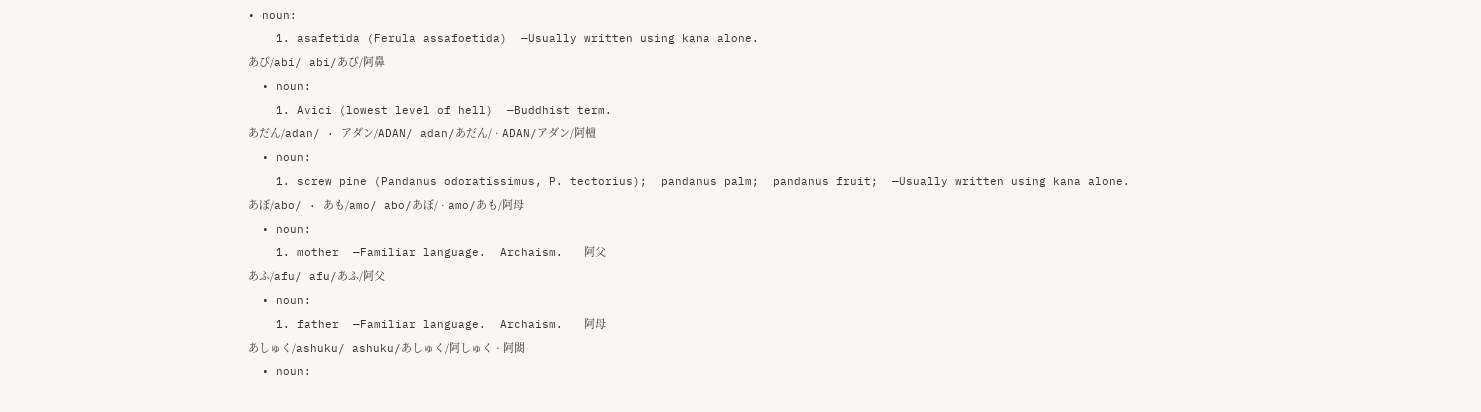• noun:
    1. asafetida (Ferula assafoetida)  —Usually written using kana alone.
あび/abi/ abi/あび/阿鼻
  • noun:
    1. Avici (lowest level of hell)  —Buddhist term.
あだん/adan/ · アダン/ADAN/ adan/あだん/ · ADAN/アダン/阿檀
  • noun:
    1. screw pine (Pandanus odoratissimus, P. tectorius);  pandanus palm;  pandanus fruit;  —Usually written using kana alone.
あぼ/abo/ · あも/amo/ abo/あぼ/ · amo/あも/阿母
  • noun:
    1. mother  —Familiar language.  Archaism.   阿父
あふ/afu/ afu/あふ/阿父
  • noun:
    1. father  —Familiar language.  Archaism.   阿母
あしゅく/ashuku/ ashuku/あしゅく/阿しゅく · 阿閦
  • noun: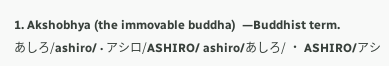1. Akshobhya (the immovable buddha)  —Buddhist term.
あしろ/ashiro/ · アシロ/ASHIRO/ ashiro/あしろ/ · ASHIRO/アシ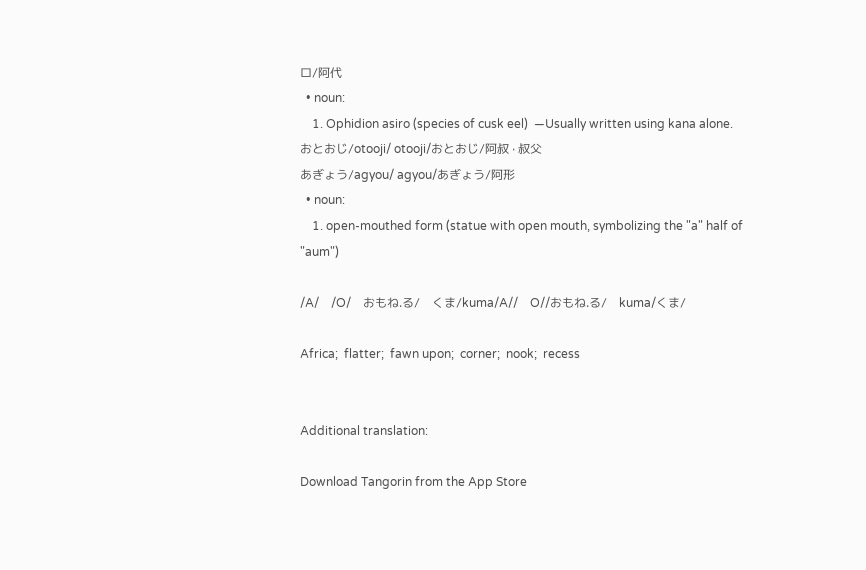ロ/阿代
  • noun:
    1. Ophidion asiro (species of cusk eel)  —Usually written using kana alone.
おとおじ/otooji/ otooji/おとおじ/阿叔 · 叔父
あぎょう/agyou/ agyou/あぎょう/阿形
  • noun:
    1. open-mouthed form (statue with open mouth, symbolizing the "a" half of "aum")

/A/    /O/    おもね.る/    くま/kuma/A//    O//おもね.る/    kuma/くま/

Africa;  flatter;  fawn upon;  corner;  nook;  recess


Additional translation:

Download Tangorin from the App Store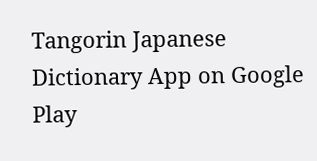Tangorin Japanese Dictionary App on Google Play